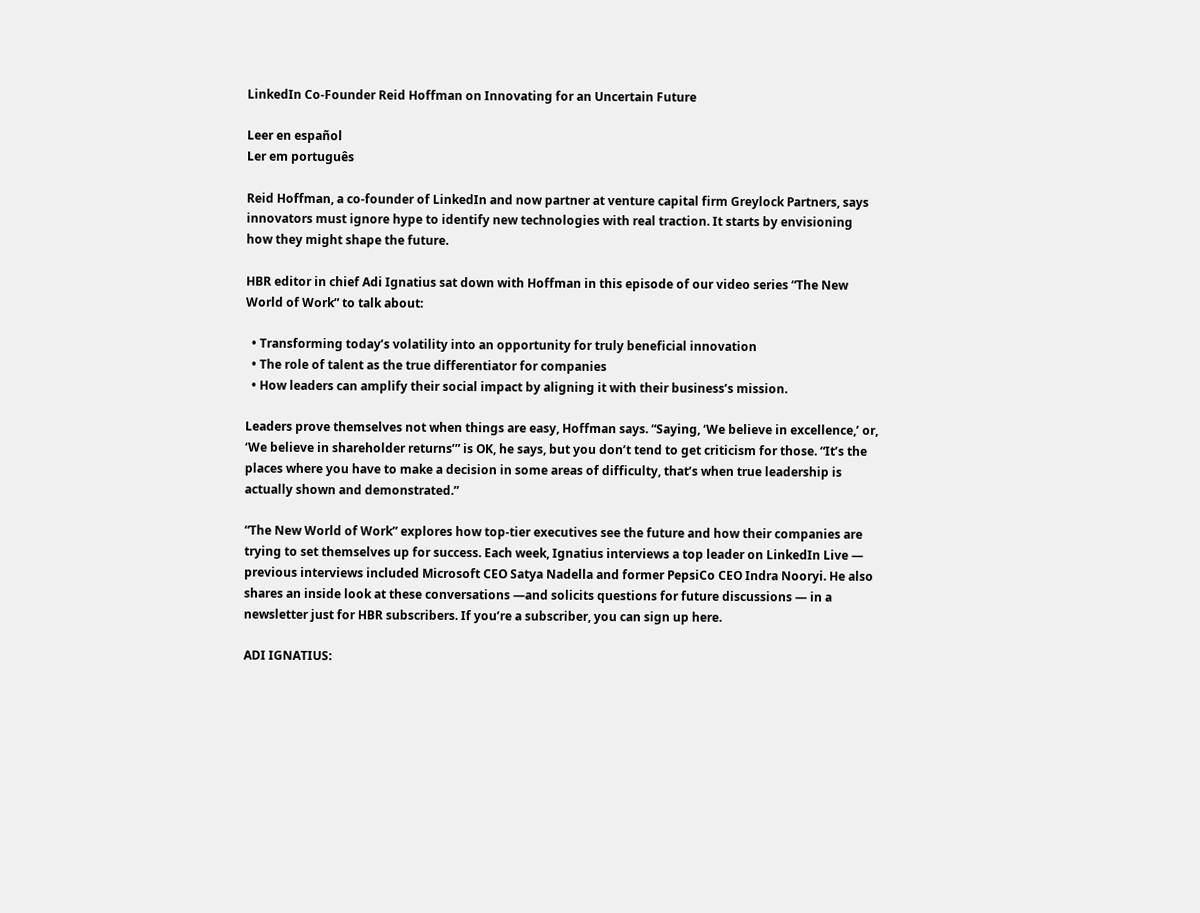LinkedIn Co-Founder Reid Hoffman on Innovating for an Uncertain Future

Leer en español
Ler em português

Reid Hoffman, a co-founder of LinkedIn and now partner at venture capital firm Greylock Partners, says innovators must ignore hype to identify new technologies with real traction. It starts by envisioning how they might shape the future.

HBR editor in chief Adi Ignatius sat down with Hoffman in this episode of our video series “The New World of Work” to talk about:

  • Transforming today’s volatility into an opportunity for truly beneficial innovation
  • The role of talent as the true differentiator for companies
  • How leaders can amplify their social impact by aligning it with their business’s mission.

Leaders prove themselves not when things are easy, Hoffman says. “Saying, ‘We believe in excellence,’ or, ‘We believe in shareholder returns’” is OK, he says, but you don’t tend to get criticism for those. “It’s the places where you have to make a decision in some areas of difficulty, that’s when true leadership is actually shown and demonstrated.”

“The New World of Work” explores how top-tier executives see the future and how their companies are trying to set themselves up for success. Each week, Ignatius interviews a top leader on LinkedIn Live — previous interviews included Microsoft CEO Satya Nadella and former PepsiCo CEO Indra Nooryi. He also shares an inside look at these conversations —and solicits questions for future discussions — in a newsletter just for HBR subscribers. If you’re a subscriber, you can sign up here.

ADI IGNATIUS: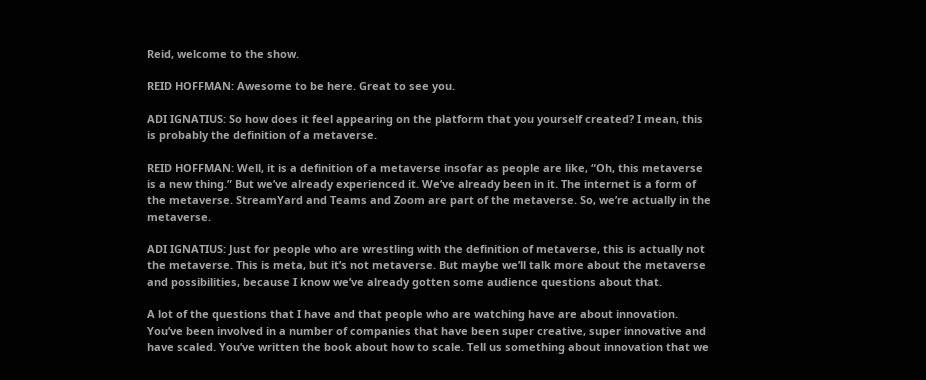Reid, welcome to the show.

REID HOFFMAN: Awesome to be here. Great to see you.

ADI IGNATIUS: So how does it feel appearing on the platform that you yourself created? I mean, this is probably the definition of a metaverse.

REID HOFFMAN: Well, it is a definition of a metaverse insofar as people are like, “Oh, this metaverse is a new thing.” But we’ve already experienced it. We’ve already been in it. The internet is a form of the metaverse. StreamYard and Teams and Zoom are part of the metaverse. So, we’re actually in the metaverse.

ADI IGNATIUS: Just for people who are wrestling with the definition of metaverse, this is actually not the metaverse. This is meta, but it’s not metaverse. But maybe we’ll talk more about the metaverse and possibilities, because I know we’ve already gotten some audience questions about that.

A lot of the questions that I have and that people who are watching have are about innovation. You’ve been involved in a number of companies that have been super creative, super innovative and have scaled. You’ve written the book about how to scale. Tell us something about innovation that we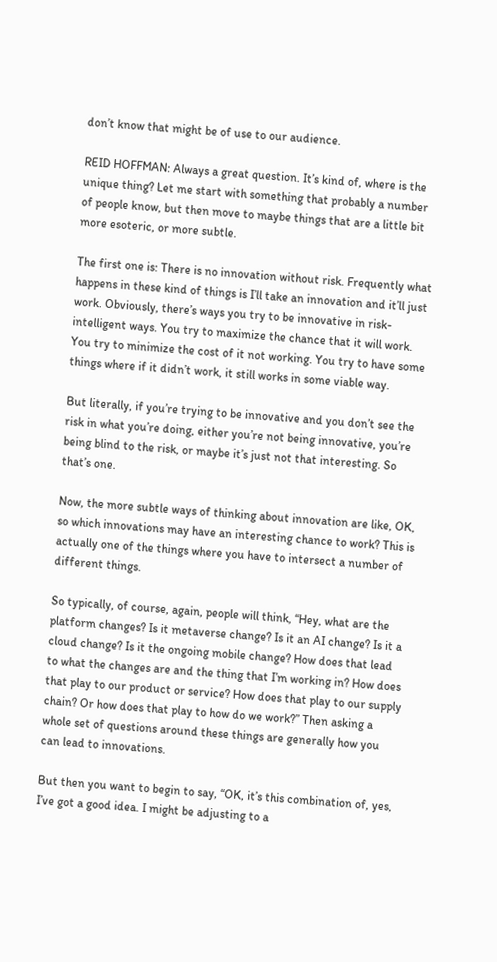don’t know that might be of use to our audience.

REID HOFFMAN: Always a great question. It’s kind of, where is the unique thing? Let me start with something that probably a number of people know, but then move to maybe things that are a little bit more esoteric, or more subtle.

The first one is: There is no innovation without risk. Frequently what happens in these kind of things is I’ll take an innovation and it’ll just work. Obviously, there’s ways you try to be innovative in risk-intelligent ways. You try to maximize the chance that it will work. You try to minimize the cost of it not working. You try to have some things where if it didn’t work, it still works in some viable way.

But literally, if you’re trying to be innovative and you don’t see the risk in what you’re doing, either you’re not being innovative, you’re being blind to the risk, or maybe it’s just not that interesting. So that’s one.

Now, the more subtle ways of thinking about innovation are like, OK, so which innovations may have an interesting chance to work? This is actually one of the things where you have to intersect a number of different things.

So typically, of course, again, people will think, “Hey, what are the platform changes? Is it metaverse change? Is it an AI change? Is it a cloud change? Is it the ongoing mobile change? How does that lead to what the changes are and the thing that I’m working in? How does that play to our product or service? How does that play to our supply chain? Or how does that play to how do we work?” Then asking a whole set of questions around these things are generally how you can lead to innovations.

But then you want to begin to say, “OK, it’s this combination of, yes, I’ve got a good idea. I might be adjusting to a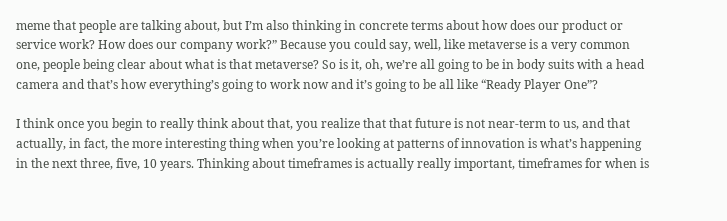meme that people are talking about, but I’m also thinking in concrete terms about how does our product or service work? How does our company work?” Because you could say, well, like metaverse is a very common one, people being clear about what is that metaverse? So is it, oh, we’re all going to be in body suits with a head camera and that’s how everything’s going to work now and it’s going to be all like “Ready Player One”?

I think once you begin to really think about that, you realize that that future is not near-term to us, and that actually, in fact, the more interesting thing when you’re looking at patterns of innovation is what’s happening in the next three, five, 10 years. Thinking about timeframes is actually really important, timeframes for when is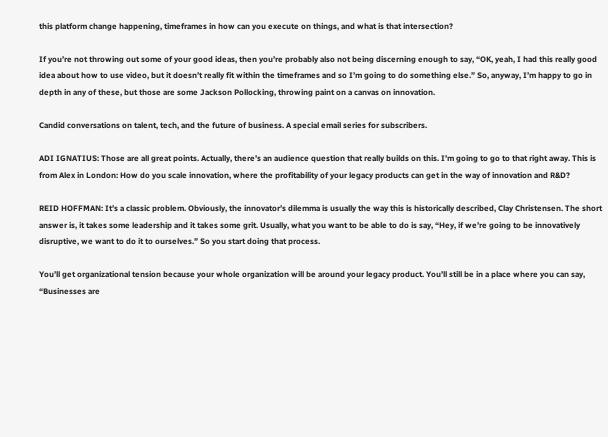this platform change happening, timeframes in how can you execute on things, and what is that intersection?

If you’re not throwing out some of your good ideas, then you’re probably also not being discerning enough to say, “OK, yeah, I had this really good idea about how to use video, but it doesn’t really fit within the timeframes and so I’m going to do something else.” So, anyway, I’m happy to go in depth in any of these, but those are some Jackson Pollocking, throwing paint on a canvas on innovation.

Candid conversations on talent, tech, and the future of business. A special email series for subscribers.

ADI IGNATIUS: Those are all great points. Actually, there’s an audience question that really builds on this. I’m going to go to that right away. This is from Alex in London: How do you scale innovation, where the profitability of your legacy products can get in the way of innovation and R&D?

REID HOFFMAN: It’s a classic problem. Obviously, the innovator’s dilemma is usually the way this is historically described, Clay Christensen. The short answer is, it takes some leadership and it takes some grit. Usually, what you want to be able to do is say, “Hey, if we’re going to be innovatively disruptive, we want to do it to ourselves.” So you start doing that process.

You’ll get organizational tension because your whole organization will be around your legacy product. You’ll still be in a place where you can say, “Businesses are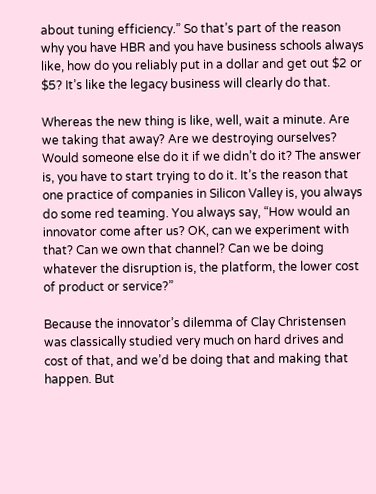about tuning efficiency.” So that’s part of the reason why you have HBR and you have business schools always like, how do you reliably put in a dollar and get out $2 or $5? It’s like the legacy business will clearly do that.

Whereas the new thing is like, well, wait a minute. Are we taking that away? Are we destroying ourselves? Would someone else do it if we didn’t do it? The answer is, you have to start trying to do it. It’s the reason that one practice of companies in Silicon Valley is, you always do some red teaming. You always say, “How would an innovator come after us? OK, can we experiment with that? Can we own that channel? Can we be doing whatever the disruption is, the platform, the lower cost of product or service?”

Because the innovator’s dilemma of Clay Christensen was classically studied very much on hard drives and cost of that, and we’d be doing that and making that happen. But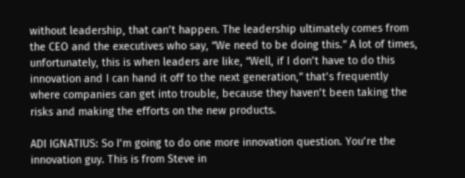without leadership, that can’t happen. The leadership ultimately comes from the CEO and the executives who say, “We need to be doing this.” A lot of times, unfortunately, this is when leaders are like, “Well, if I don’t have to do this innovation and I can hand it off to the next generation,” that’s frequently where companies can get into trouble, because they haven’t been taking the risks and making the efforts on the new products.

ADI IGNATIUS: So I’m going to do one more innovation question. You’re the innovation guy. This is from Steve in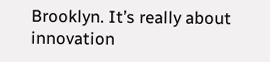Brooklyn. It’s really about innovation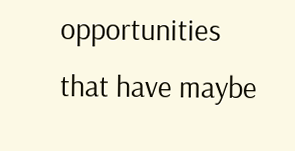opportunities that have maybe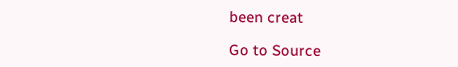been creat

Go to Source